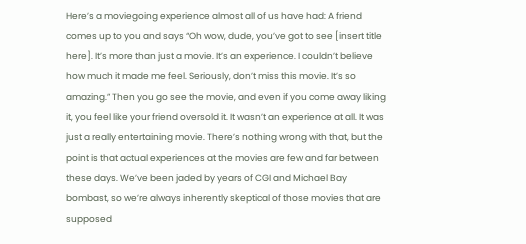Here’s a moviegoing experience almost all of us have had: A friend comes up to you and says “Oh wow, dude, you’ve got to see [insert title here]. It’s more than just a movie. It’s an experience. I couldn’t believe how much it made me feel. Seriously, don’t miss this movie. It’s so amazing.” Then you go see the movie, and even if you come away liking it, you feel like your friend oversold it. It wasn’t an experience at all. It was just a really entertaining movie. There’s nothing wrong with that, but the point is that actual experiences at the movies are few and far between these days. We’ve been jaded by years of CGI and Michael Bay bombast, so we’re always inherently skeptical of those movies that are supposed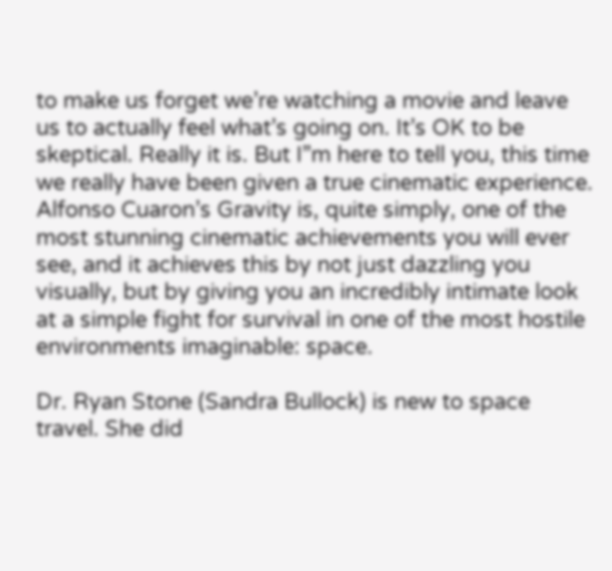to make us forget we’re watching a movie and leave us to actually feel what’s going on. It’s OK to be skeptical. Really it is. But I”m here to tell you, this time we really have been given a true cinematic experience. Alfonso Cuaron’s Gravity is, quite simply, one of the most stunning cinematic achievements you will ever see, and it achieves this by not just dazzling you visually, but by giving you an incredibly intimate look at a simple fight for survival in one of the most hostile environments imaginable: space.

Dr. Ryan Stone (Sandra Bullock) is new to space travel. She did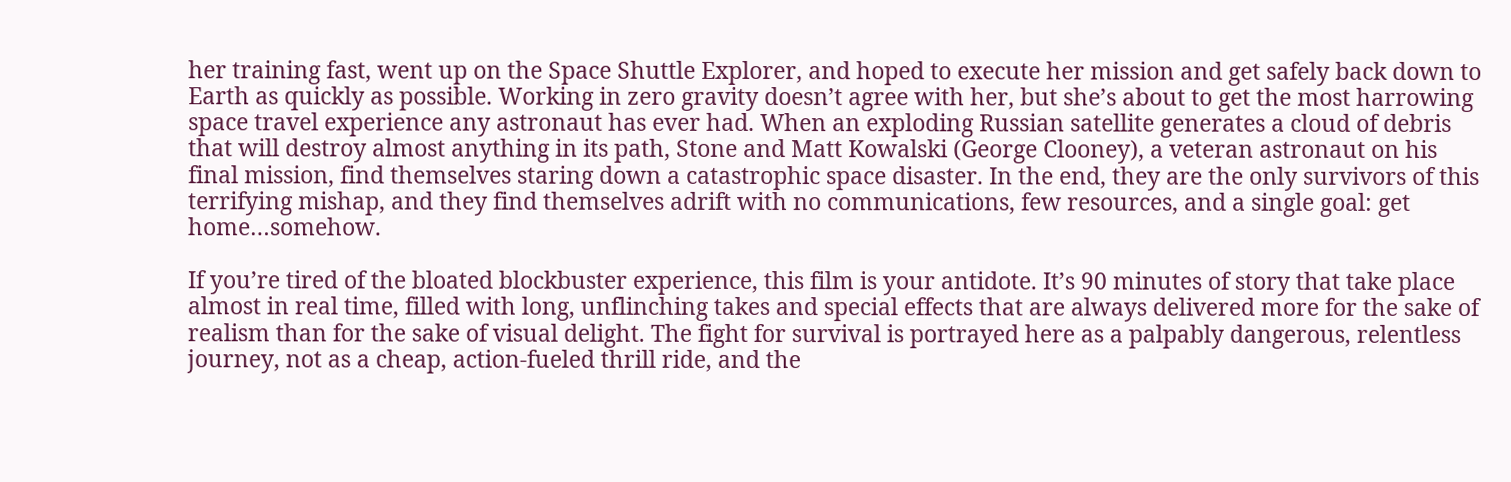her training fast, went up on the Space Shuttle Explorer, and hoped to execute her mission and get safely back down to Earth as quickly as possible. Working in zero gravity doesn’t agree with her, but she’s about to get the most harrowing space travel experience any astronaut has ever had. When an exploding Russian satellite generates a cloud of debris that will destroy almost anything in its path, Stone and Matt Kowalski (George Clooney), a veteran astronaut on his final mission, find themselves staring down a catastrophic space disaster. In the end, they are the only survivors of this terrifying mishap, and they find themselves adrift with no communications, few resources, and a single goal: get home…somehow.

If you’re tired of the bloated blockbuster experience, this film is your antidote. It’s 90 minutes of story that take place almost in real time, filled with long, unflinching takes and special effects that are always delivered more for the sake of realism than for the sake of visual delight. The fight for survival is portrayed here as a palpably dangerous, relentless journey, not as a cheap, action-fueled thrill ride, and the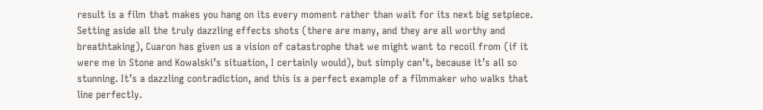result is a film that makes you hang on its every moment rather than wait for its next big setpiece. Setting aside all the truly dazzling effects shots (there are many, and they are all worthy and breathtaking), Cuaron has given us a vision of catastrophe that we might want to recoil from (if it were me in Stone and Kowalski’s situation, I certainly would), but simply can’t, because it’s all so stunning. It’s a dazzling contradiction, and this is a perfect example of a filmmaker who walks that line perfectly.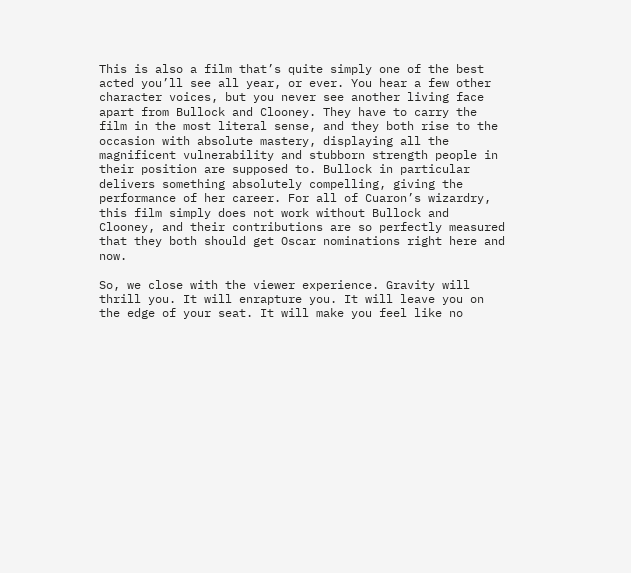This is also a film that’s quite simply one of the best acted you’ll see all year, or ever. You hear a few other character voices, but you never see another living face apart from Bullock and Clooney. They have to carry the film in the most literal sense, and they both rise to the occasion with absolute mastery, displaying all the magnificent vulnerability and stubborn strength people in their position are supposed to. Bullock in particular delivers something absolutely compelling, giving the performance of her career. For all of Cuaron’s wizardry, this film simply does not work without Bullock and Clooney, and their contributions are so perfectly measured that they both should get Oscar nominations right here and now.

So, we close with the viewer experience. Gravity will thrill you. It will enrapture you. It will leave you on the edge of your seat. It will make you feel like no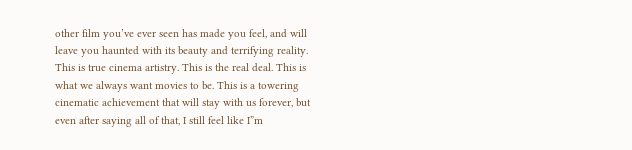other film you’ve ever seen has made you feel, and will leave you haunted with its beauty and terrifying reality. This is true cinema artistry. This is the real deal. This is what we always want movies to be. This is a towering cinematic achievement that will stay with us forever, but even after saying all of that, I still feel like I”m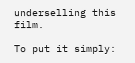underselling this film.

To put it simply: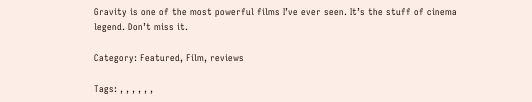Gravity is one of the most powerful films I’ve ever seen. It’s the stuff of cinema legend. Don’t miss it.

Category: Featured, Film, reviews

Tags: , , , , , ,